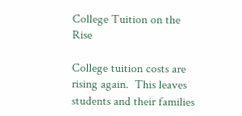College Tuition on the Rise

College tuition costs are rising again.  This leaves students and their families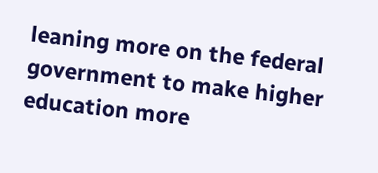leaning more on the federal government to make higher education more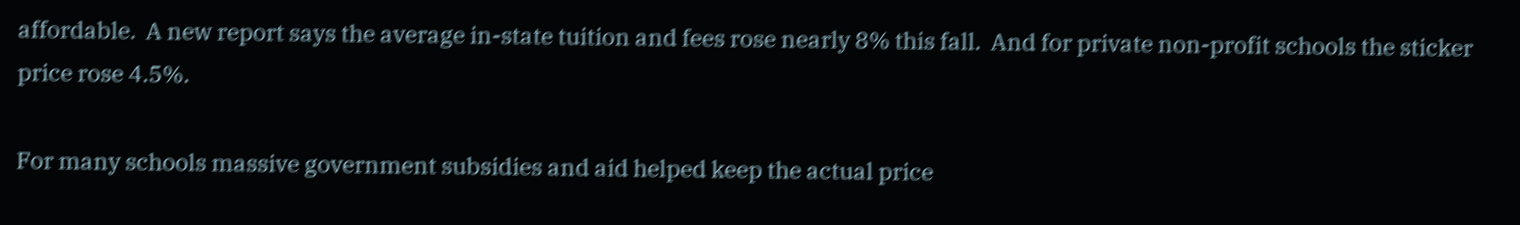affordable.  A new report says the average in-state tuition and fees rose nearly 8% this fall.  And for private non-profit schools the sticker price rose 4.5%.

For many schools massive government subsidies and aid helped keep the actual price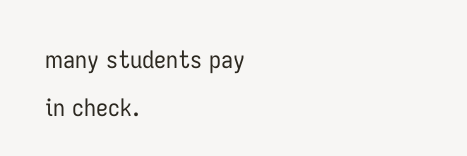many students pay in check.